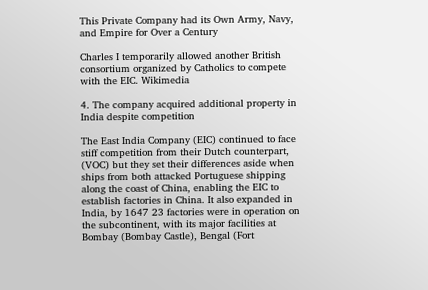This Private Company had its Own Army, Navy, and Empire for Over a Century

Charles I temporarily allowed another British consortium organized by Catholics to compete with the EIC. Wikimedia

4. The company acquired additional property in India despite competition

The East India Company (EIC) continued to face stiff competition from their Dutch counterpart, (VOC) but they set their differences aside when ships from both attacked Portuguese shipping along the coast of China, enabling the EIC to establish factories in China. It also expanded in India, by 1647 23 factories were in operation on the subcontinent, with its major facilities at Bombay (Bombay Castle), Bengal (Fort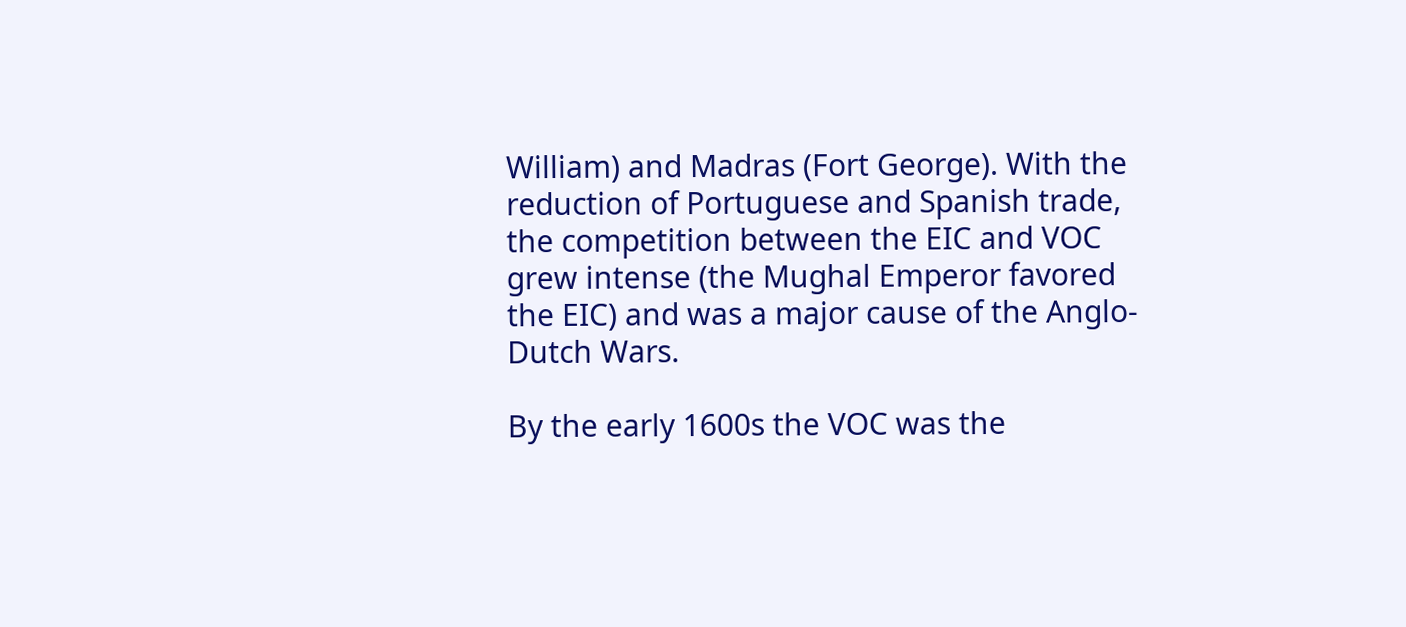William) and Madras (Fort George). With the reduction of Portuguese and Spanish trade, the competition between the EIC and VOC grew intense (the Mughal Emperor favored the EIC) and was a major cause of the Anglo-Dutch Wars.

By the early 1600s the VOC was the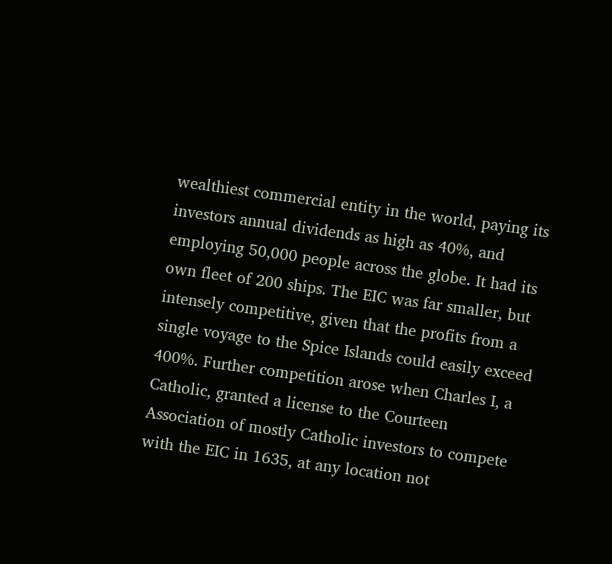wealthiest commercial entity in the world, paying its investors annual dividends as high as 40%, and employing 50,000 people across the globe. It had its own fleet of 200 ships. The EIC was far smaller, but intensely competitive, given that the profits from a single voyage to the Spice Islands could easily exceed 400%. Further competition arose when Charles I, a Catholic, granted a license to the Courteen Association of mostly Catholic investors to compete with the EIC in 1635, at any location not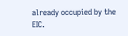already occupied by the EIC.